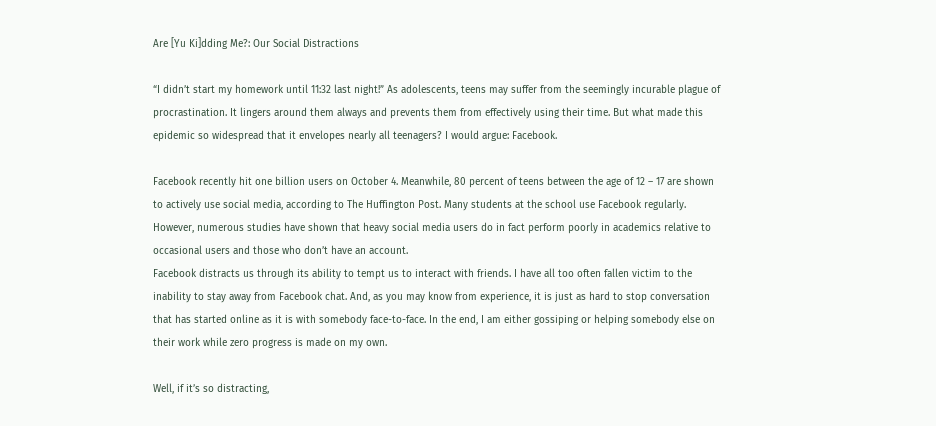Are [Yu Ki]dding Me?: Our Social Distractions

“I didn’t start my homework until 11:32 last night!” As adolescents, teens may suffer from the seemingly incurable plague of procrastination. It lingers around them always and prevents them from effectively using their time. But what made this epidemic so widespread that it envelopes nearly all teenagers? I would argue: Facebook.

Facebook recently hit one billion users on October 4. Meanwhile, 80 percent of teens between the age of 12 – 17 are shown to actively use social media, according to The Huffington Post. Many students at the school use Facebook regularly. However, numerous studies have shown that heavy social media users do in fact perform poorly in academics relative to occasional users and those who don’t have an account.
Facebook distracts us through its ability to tempt us to interact with friends. I have all too often fallen victim to the inability to stay away from Facebook chat. And, as you may know from experience, it is just as hard to stop conversation that has started online as it is with somebody face-to-face. In the end, I am either gossiping or helping somebody else on their work while zero progress is made on my own.

Well, if it’s so distracting,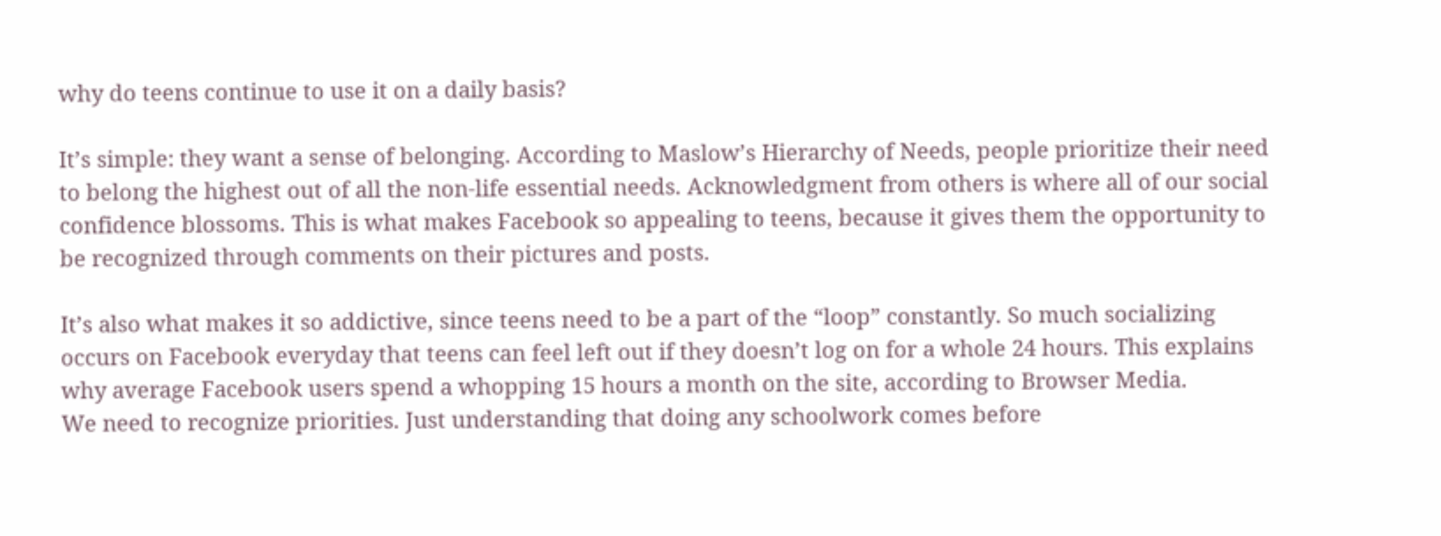why do teens continue to use it on a daily basis?

It’s simple: they want a sense of belonging. According to Maslow’s Hierarchy of Needs, people prioritize their need to belong the highest out of all the non-life essential needs. Acknowledgment from others is where all of our social confidence blossoms. This is what makes Facebook so appealing to teens, because it gives them the opportunity to be recognized through comments on their pictures and posts.

It’s also what makes it so addictive, since teens need to be a part of the “loop” constantly. So much socializing occurs on Facebook everyday that teens can feel left out if they doesn’t log on for a whole 24 hours. This explains why average Facebook users spend a whopping 15 hours a month on the site, according to Browser Media.
We need to recognize priorities. Just understanding that doing any schoolwork comes before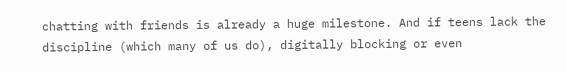chatting with friends is already a huge milestone. And if teens lack the discipline (which many of us do), digitally blocking or even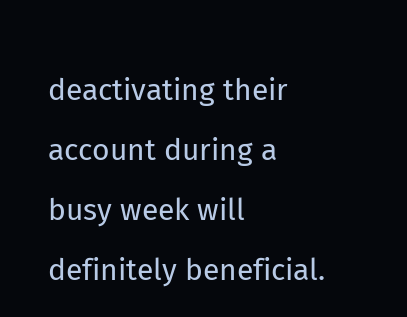deactivating their account during a busy week will definitely beneficial.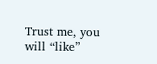Trust me, you will “like”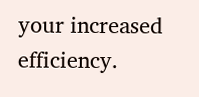your increased efficiency.